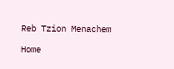Reb Tzion Menachem

Home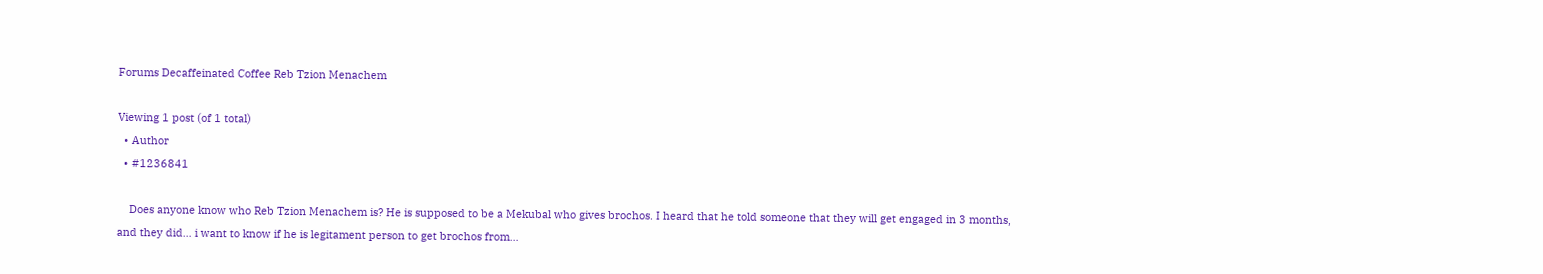Forums Decaffeinated Coffee Reb Tzion Menachem

Viewing 1 post (of 1 total)
  • Author
  • #1236841

    Does anyone know who Reb Tzion Menachem is? He is supposed to be a Mekubal who gives brochos. I heard that he told someone that they will get engaged in 3 months, and they did… i want to know if he is legitament person to get brochos from…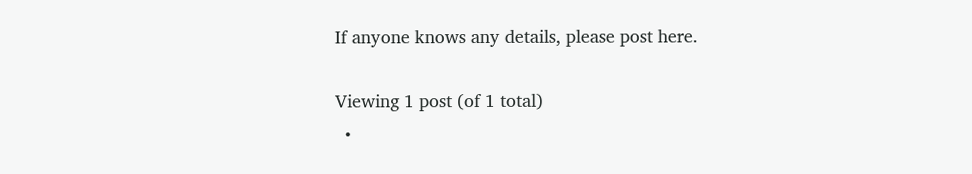If anyone knows any details, please post here.

Viewing 1 post (of 1 total)
  •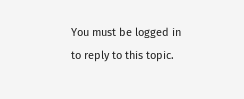You must be logged in to reply to this topic.